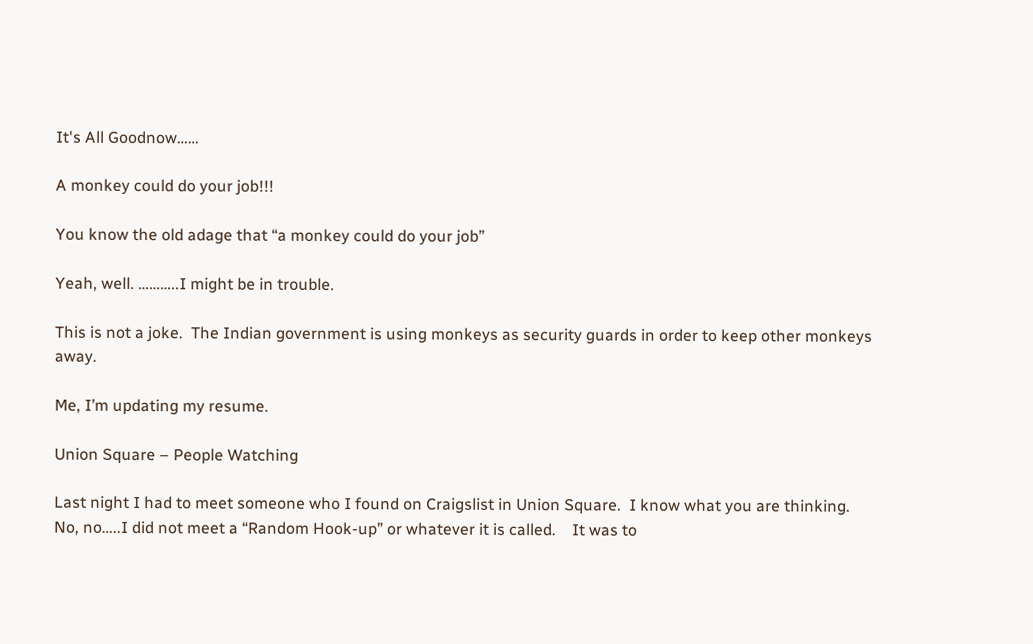It's All Goodnow……

A monkey could do your job!!!

You know the old adage that “a monkey could do your job”

Yeah, well. ………..I might be in trouble.

This is not a joke.  The Indian government is using monkeys as security guards in order to keep other monkeys away.

Me, I’m updating my resume.

Union Square – People Watching

Last night I had to meet someone who I found on Craigslist in Union Square.  I know what you are thinking.  No, no…..I did not meet a “Random Hook-up” or whatever it is called.    It was to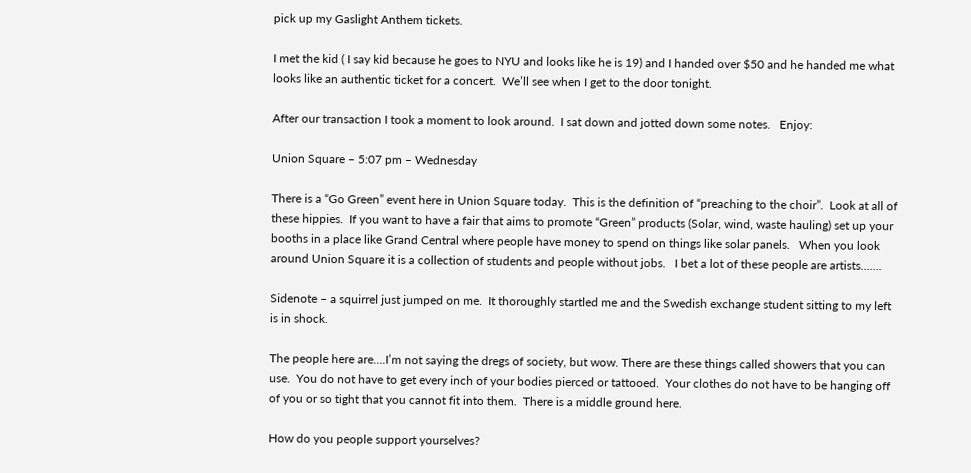pick up my Gaslight Anthem tickets.

I met the kid ( I say kid because he goes to NYU and looks like he is 19) and I handed over $50 and he handed me what looks like an authentic ticket for a concert.  We’ll see when I get to the door tonight.

After our transaction I took a moment to look around.  I sat down and jotted down some notes.   Enjoy:

Union Square – 5:07 pm – Wednesday

There is a “Go Green” event here in Union Square today.  This is the definition of “preaching to the choir”.  Look at all of these hippies.  If you want to have a fair that aims to promote “Green” products (Solar, wind, waste hauling) set up your booths in a place like Grand Central where people have money to spend on things like solar panels.   When you look around Union Square it is a collection of students and people without jobs.   I bet a lot of these people are artists…….

Sidenote – a squirrel just jumped on me.  It thoroughly startled me and the Swedish exchange student sitting to my left is in shock.

The people here are….I’m not saying the dregs of society, but wow. There are these things called showers that you can use.  You do not have to get every inch of your bodies pierced or tattooed.  Your clothes do not have to be hanging off of you or so tight that you cannot fit into them.  There is a middle ground here.

How do you people support yourselves?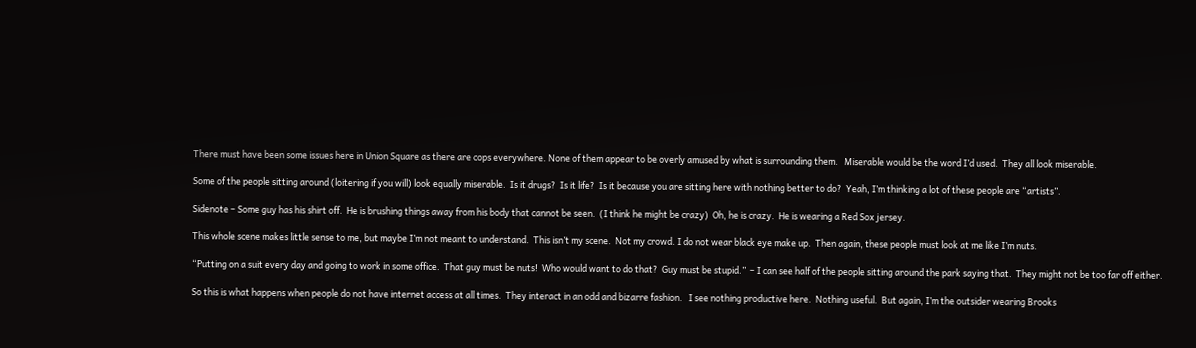There must have been some issues here in Union Square as there are cops everywhere. None of them appear to be overly amused by what is surrounding them.   Miserable would be the word I’d used.  They all look miserable.

Some of the people sitting around (loitering if you will) look equally miserable.  Is it drugs?  Is it life?  Is it because you are sitting here with nothing better to do?  Yeah, I’m thinking a lot of these people are “artists”.

Sidenote – Some guy has his shirt off.  He is brushing things away from his body that cannot be seen.  (I think he might be crazy)  Oh, he is crazy.  He is wearing a Red Sox jersey.

This whole scene makes little sense to me, but maybe I’m not meant to understand.  This isn’t my scene.  Not my crowd. I do not wear black eye make up.  Then again, these people must look at me like I’m nuts.

“Putting on a suit every day and going to work in some office.  That guy must be nuts!  Who would want to do that?  Guy must be stupid.”  – I can see half of the people sitting around the park saying that.  They might not be too far off either.

So this is what happens when people do not have internet access at all times.  They interact in an odd and bizarre fashion.   I see nothing productive here.  Nothing useful.  But again, I’m the outsider wearing Brooks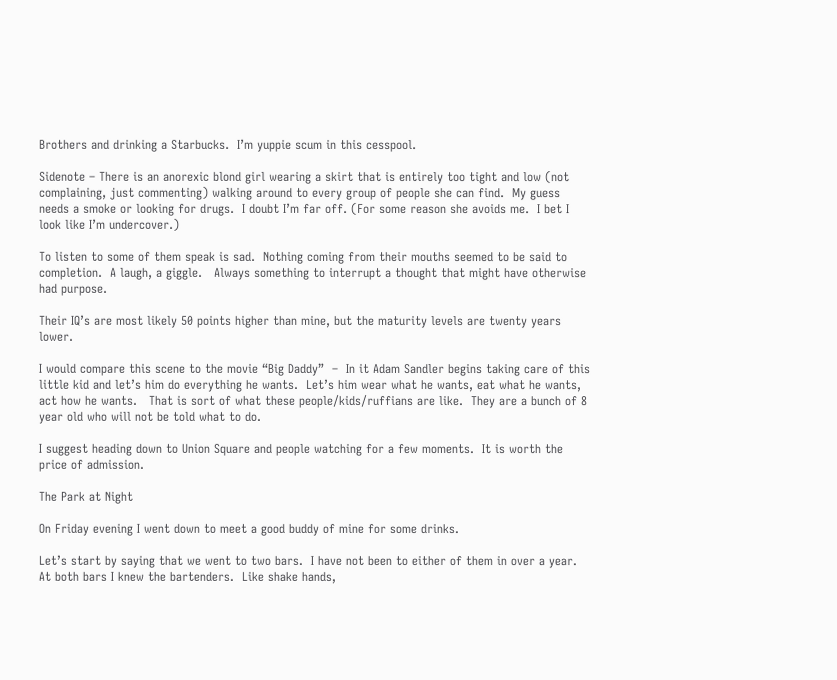Brothers and drinking a Starbucks.  I’m yuppie scum in this cesspool.

Sidenote – There is an anorexic blond girl wearing a skirt that is entirely too tight and low (not complaining, just commenting) walking around to every group of people she can find.  My guess needs a smoke or looking for drugs.  I doubt I’m far off. (For some reason she avoids me.  I bet I look like I’m undercover.)

To listen to some of them speak is sad.  Nothing coming from their mouths seemed to be said to completion.  A laugh, a giggle.   Always something to interrupt a thought that might have otherwise had purpose.

Their IQ’s are most likely 50 points higher than mine, but the maturity levels are twenty years lower.

I would compare this scene to the movie “Big Daddy”  –  In it Adam Sandler begins taking care of this little kid and let’s him do everything he wants.  Let’s him wear what he wants, eat what he wants, act how he wants.   That is sort of what these people/kids/ruffians are like.  They are a bunch of 8 year old who will not be told what to do.

I suggest heading down to Union Square and people watching for a few moments.  It is worth the price of admission.

The Park at Night

On Friday evening I went down to meet a good buddy of mine for some drinks.

Let’s start by saying that we went to two bars.  I have not been to either of them in over a year.  At both bars I knew the bartenders.  Like shake hands,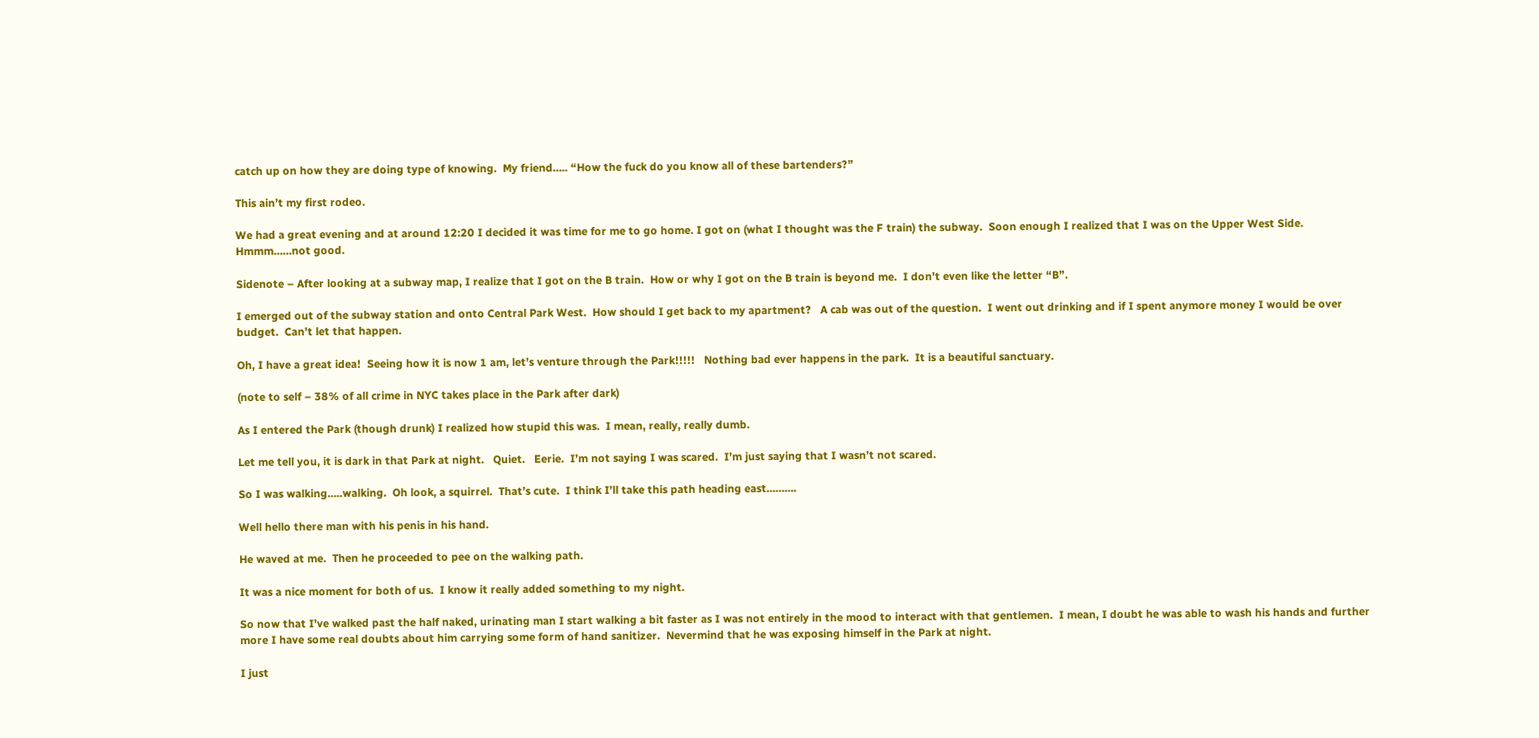catch up on how they are doing type of knowing.  My friend….. “How the fuck do you know all of these bartenders?”

This ain’t my first rodeo.

We had a great evening and at around 12:20 I decided it was time for me to go home. I got on (what I thought was the F train) the subway.  Soon enough I realized that I was on the Upper West Side. Hmmm……not good.

Sidenote – After looking at a subway map, I realize that I got on the B train.  How or why I got on the B train is beyond me.  I don’t even like the letter “B”.

I emerged out of the subway station and onto Central Park West.  How should I get back to my apartment?   A cab was out of the question.  I went out drinking and if I spent anymore money I would be over budget.  Can’t let that happen.

Oh, I have a great idea!  Seeing how it is now 1 am, let’s venture through the Park!!!!!   Nothing bad ever happens in the park.  It is a beautiful sanctuary.

(note to self – 38% of all crime in NYC takes place in the Park after dark)

As I entered the Park (though drunk) I realized how stupid this was.  I mean, really, really dumb.

Let me tell you, it is dark in that Park at night.   Quiet.   Eerie.  I’m not saying I was scared.  I’m just saying that I wasn’t not scared.

So I was walking…..walking.  Oh look, a squirrel.  That’s cute.  I think I’ll take this path heading east……….

Well hello there man with his penis in his hand.

He waved at me.  Then he proceeded to pee on the walking path.

It was a nice moment for both of us.  I know it really added something to my night.

So now that I’ve walked past the half naked, urinating man I start walking a bit faster as I was not entirely in the mood to interact with that gentlemen.  I mean, I doubt he was able to wash his hands and further more I have some real doubts about him carrying some form of hand sanitizer.  Nevermind that he was exposing himself in the Park at night.

I just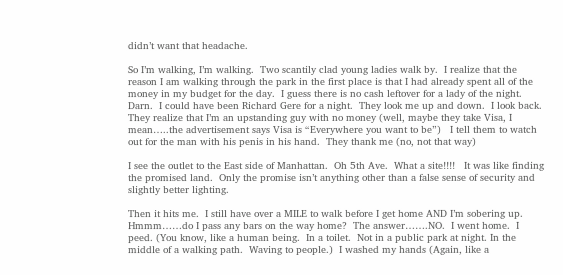didn’t want that headache.

So I’m walking, I’m walking.  Two scantily clad young ladies walk by.  I realize that the reason I am walking through the park in the first place is that I had already spent all of the money in my budget for the day.  I guess there is no cash leftover for a lady of the night.   Darn.  I could have been Richard Gere for a night.  They look me up and down.  I look back.  They realize that I’m an upstanding guy with no money (well, maybe they take Visa, I mean…..the advertisement says Visa is “Everywhere you want to be”)   I tell them to watch out for the man with his penis in his hand.  They thank me (no, not that way)

I see the outlet to the East side of Manhattan.  Oh 5th Ave.  What a site!!!!   It was like finding the promised land.  Only the promise isn’t anything other than a false sense of security and slightly better lighting.

Then it hits me.  I still have over a MILE to walk before I get home AND I’m sobering up.  Hmmm……do I pass any bars on the way home?  The answer…….NO.  I went home.  I peed. (You know, like a human being.  In a toilet.  Not in a public park at night. In the middle of a walking path.  Waving to people.)  I washed my hands (Again, like a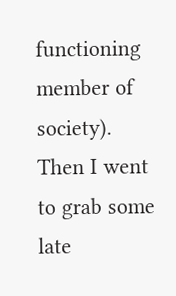functioning member of society).  Then I went to grab some late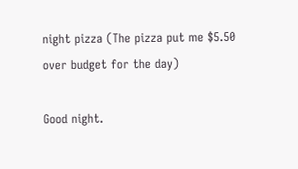night pizza (The pizza put me $5.50 over budget for the day)

Good night.